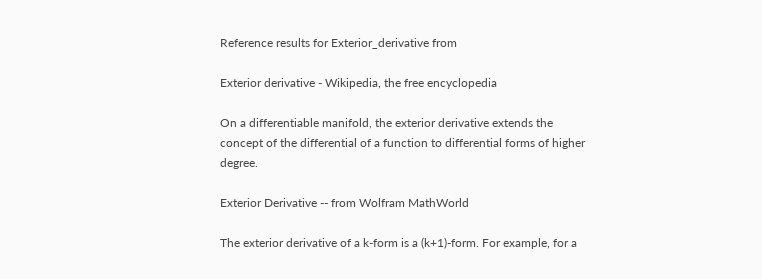Reference results for Exterior_derivative from

Exterior derivative - Wikipedia, the free encyclopedia

On a differentiable manifold, the exterior derivative extends the concept of the differential of a function to differential forms of higher degree.

Exterior Derivative -- from Wolfram MathWorld

The exterior derivative of a k-form is a (k+1)-form. For example, for a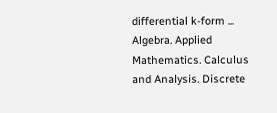differential k-form ... Algebra. Applied Mathematics. Calculus and Analysis. Discrete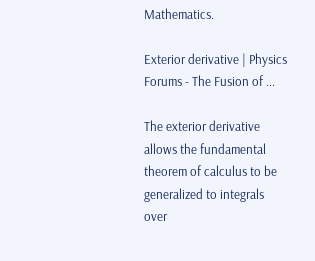Mathematics.

Exterior derivative | Physics Forums - The Fusion of ...

The exterior derivative allows the fundamental theorem of calculus to be generalized to integrals over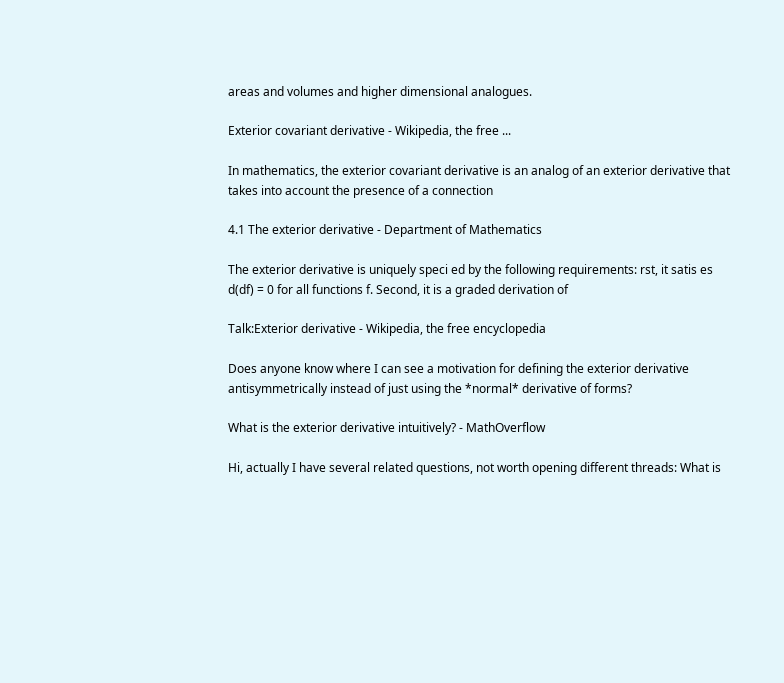areas and volumes and higher dimensional analogues.

Exterior covariant derivative - Wikipedia, the free ...

In mathematics, the exterior covariant derivative is an analog of an exterior derivative that takes into account the presence of a connection

4.1 The exterior derivative - Department of Mathematics

The exterior derivative is uniquely speci ed by the following requirements: rst, it satis es d(df) = 0 for all functions f. Second, it is a graded derivation of

Talk:Exterior derivative - Wikipedia, the free encyclopedia

Does anyone know where I can see a motivation for defining the exterior derivative antisymmetrically instead of just using the *normal* derivative of forms?

What is the exterior derivative intuitively? - MathOverflow

Hi, actually I have several related questions, not worth opening different threads: What is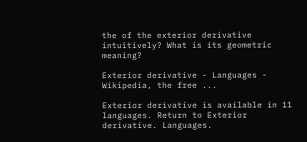the of the exterior derivative intuitively? What is its geometric meaning?

Exterior derivative - Languages - Wikipedia, the free ...

Exterior derivative is available in 11 languages. Return to Exterior derivative. Languages.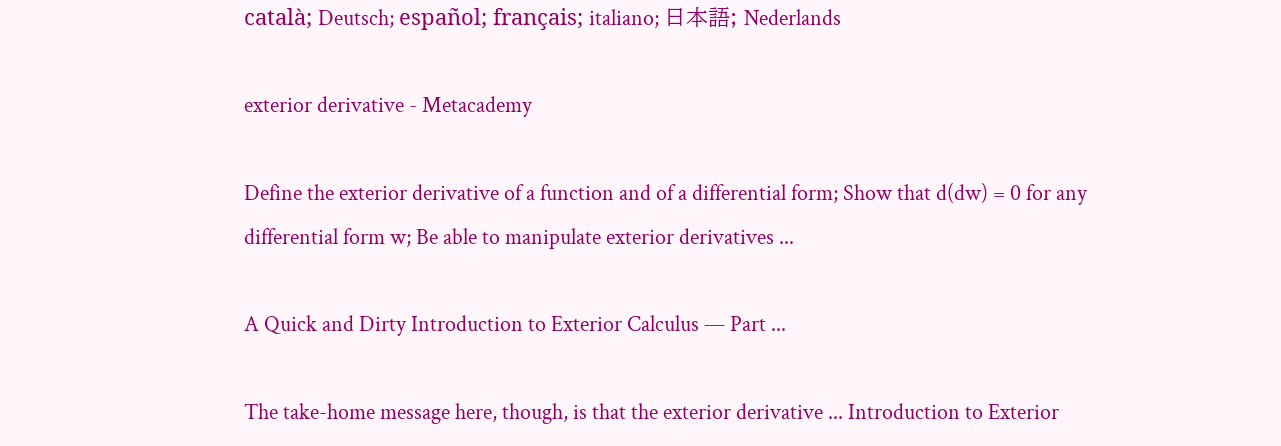català; Deutsch; español; français; italiano; 日本語; Nederlands

exterior derivative - Metacademy

Define the exterior derivative of a function and of a differential form; Show that d(dw) = 0 for any differential form w; Be able to manipulate exterior derivatives ...

A Quick and Dirty Introduction to Exterior Calculus — Part ...

The take-home message here, though, is that the exterior derivative ... Introduction to Exterior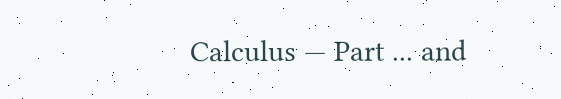Calculus — Part ... and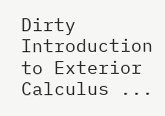Dirty Introduction to Exterior Calculus ...